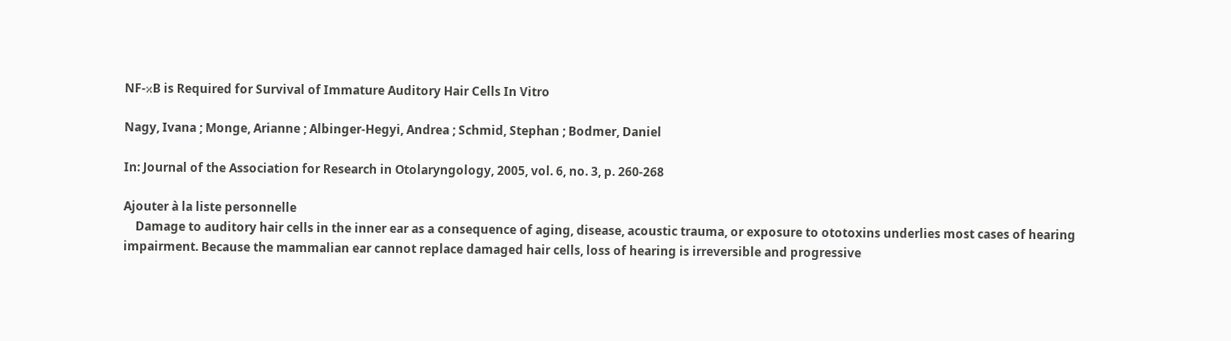NF-κB is Required for Survival of Immature Auditory Hair Cells In Vitro

Nagy, Ivana ; Monge, Arianne ; Albinger-Hegyi, Andrea ; Schmid, Stephan ; Bodmer, Daniel

In: Journal of the Association for Research in Otolaryngology, 2005, vol. 6, no. 3, p. 260-268

Ajouter à la liste personnelle
    Damage to auditory hair cells in the inner ear as a consequence of aging, disease, acoustic trauma, or exposure to ototoxins underlies most cases of hearing impairment. Because the mammalian ear cannot replace damaged hair cells, loss of hearing is irreversible and progressive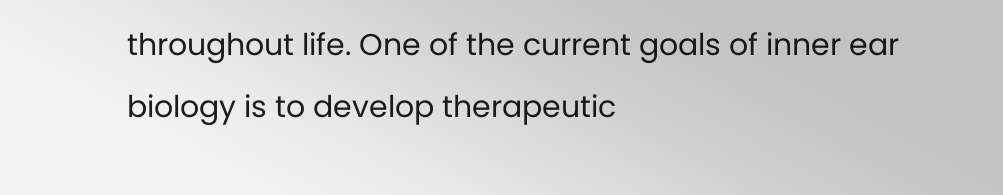throughout life. One of the current goals of inner ear biology is to develop therapeutic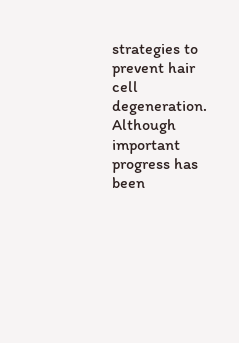strategies to prevent hair cell degeneration. Although important progress has been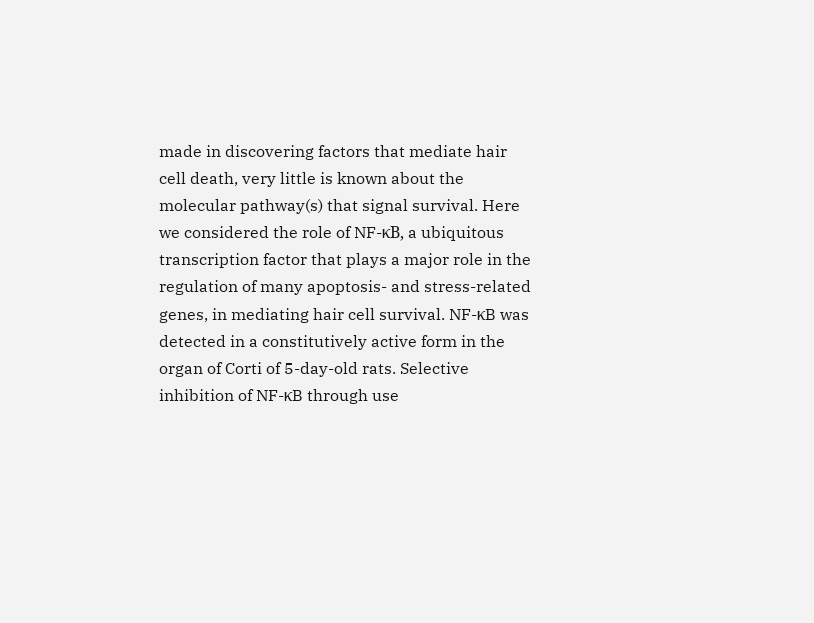made in discovering factors that mediate hair cell death, very little is known about the molecular pathway(s) that signal survival. Here we considered the role of NF-κB, a ubiquitous transcription factor that plays a major role in the regulation of many apoptosis- and stress-related genes, in mediating hair cell survival. NF-κB was detected in a constitutively active form in the organ of Corti of 5-day-old rats. Selective inhibition of NF-κB through use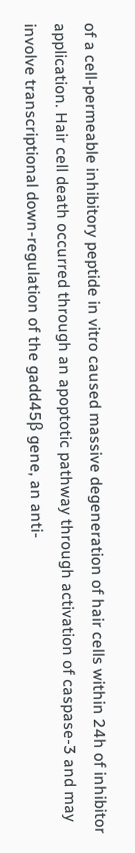of a cell-permeable inhibitory peptide in vitro caused massive degeneration of hair cells within 24h of inhibitor application. Hair cell death occurred through an apoptotic pathway through activation of caspase-3 and may involve transcriptional down-regulation of the gadd45β gene, an anti-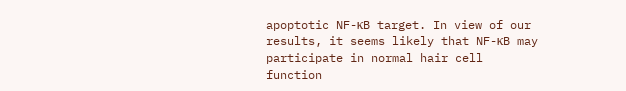apoptotic NF-κB target. In view of our results, it seems likely that NF-κB may participate in normal hair cell function